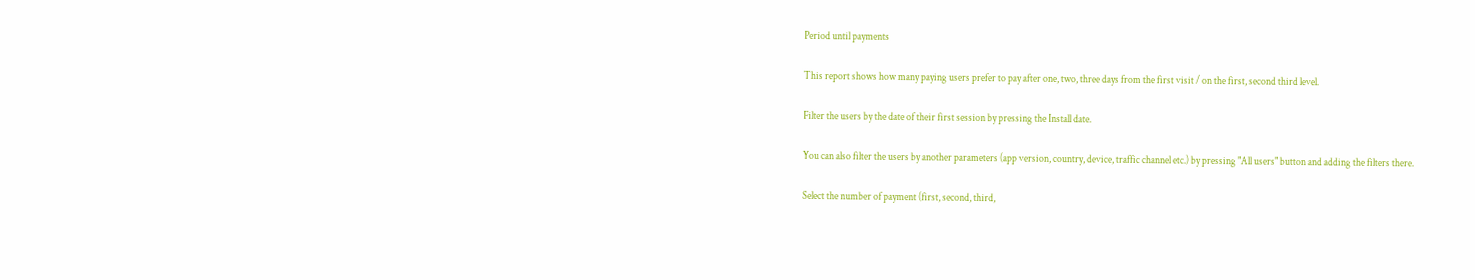Period until payments

This report shows how many paying users prefer to pay after one, two, three days from the first visit / on the first, second third level.

Filter the users by the date of their first session by pressing the Install date.

You can also filter the users by another parameters (app version, country, device, traffic channel etc.) by pressing "All users" button and adding the filters there.

Select the number of payment (first, second, third,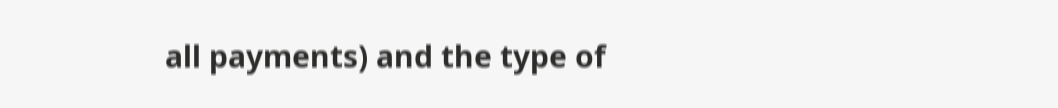all payments) and the type of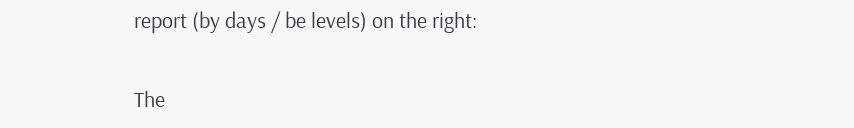report (by days / be levels) on the right:

The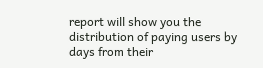report will show you the distribution of paying users by days from their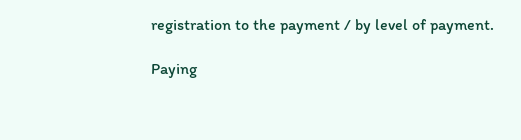registration to the payment / by level of payment.

Paying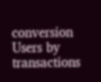conversion
Users by transactions